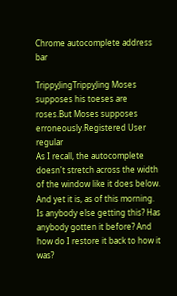Chrome autocomplete address bar

TrippyJingTrippyJing Moses supposes his toeses are roses.But Moses supposes erroneously.Registered User regular
As I recall, the autocomplete doesn't stretch across the width of the window like it does below. And yet it is, as of this morning. Is anybody else getting this? Has anybody gotten it before? And how do I restore it back to how it was?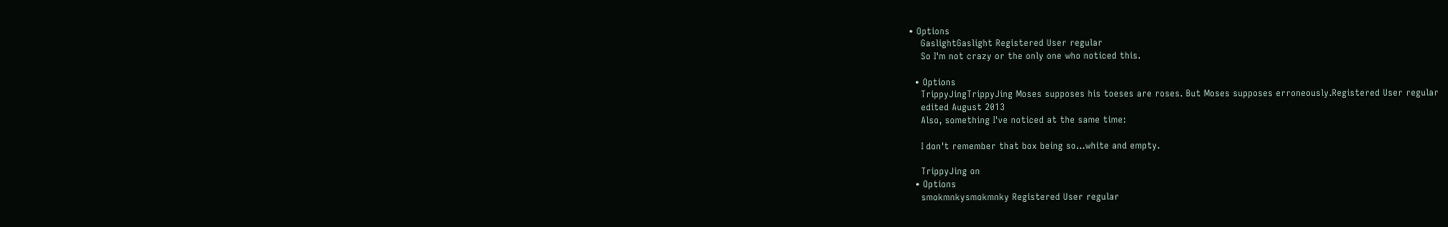• Options
    GaslightGaslight Registered User regular
    So I'm not crazy or the only one who noticed this.

  • Options
    TrippyJingTrippyJing Moses supposes his toeses are roses. But Moses supposes erroneously.Registered User regular
    edited August 2013
    Also, something I've noticed at the same time:

    I don't remember that box being so...white and empty.

    TrippyJing on
  • Options
    smokmnkysmokmnky Registered User regular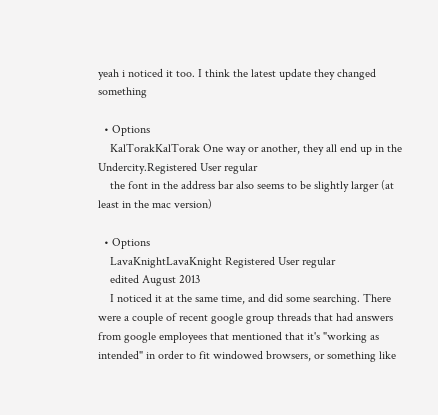yeah i noticed it too. I think the latest update they changed something

  • Options
    KalTorakKalTorak One way or another, they all end up in the Undercity.Registered User regular
    the font in the address bar also seems to be slightly larger (at least in the mac version)

  • Options
    LavaKnightLavaKnight Registered User regular
    edited August 2013
    I noticed it at the same time, and did some searching. There were a couple of recent google group threads that had answers from google employees that mentioned that it's "working as intended" in order to fit windowed browsers, or something like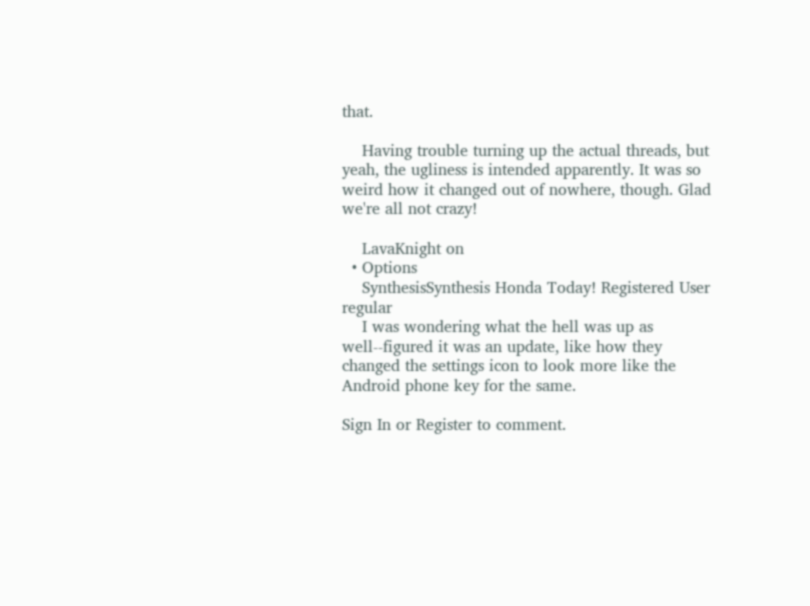that.

    Having trouble turning up the actual threads, but yeah, the ugliness is intended apparently. It was so weird how it changed out of nowhere, though. Glad we're all not crazy!

    LavaKnight on
  • Options
    SynthesisSynthesis Honda Today! Registered User regular
    I was wondering what the hell was up as well--figured it was an update, like how they changed the settings icon to look more like the Android phone key for the same.

Sign In or Register to comment.